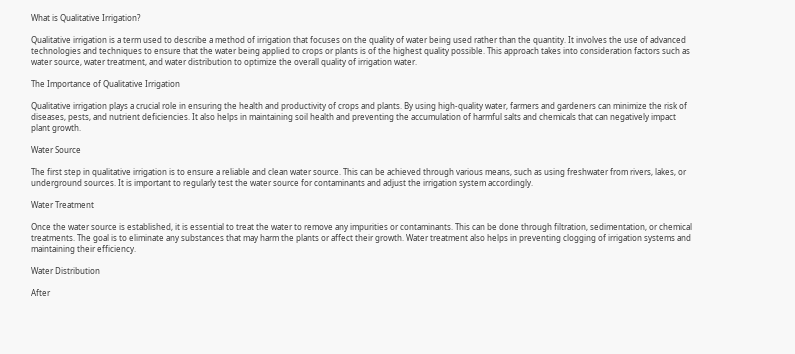What is Qualitative Irrigation?

Qualitative irrigation is a term used to describe a method of irrigation that focuses on the quality of water being used rather than the quantity. It involves the use of advanced technologies and techniques to ensure that the water being applied to crops or plants is of the highest quality possible. This approach takes into consideration factors such as water source, water treatment, and water distribution to optimize the overall quality of irrigation water.

The Importance of Qualitative Irrigation

Qualitative irrigation plays a crucial role in ensuring the health and productivity of crops and plants. By using high-quality water, farmers and gardeners can minimize the risk of diseases, pests, and nutrient deficiencies. It also helps in maintaining soil health and preventing the accumulation of harmful salts and chemicals that can negatively impact plant growth.

Water Source

The first step in qualitative irrigation is to ensure a reliable and clean water source. This can be achieved through various means, such as using freshwater from rivers, lakes, or underground sources. It is important to regularly test the water source for contaminants and adjust the irrigation system accordingly.

Water Treatment

Once the water source is established, it is essential to treat the water to remove any impurities or contaminants. This can be done through filtration, sedimentation, or chemical treatments. The goal is to eliminate any substances that may harm the plants or affect their growth. Water treatment also helps in preventing clogging of irrigation systems and maintaining their efficiency.

Water Distribution

After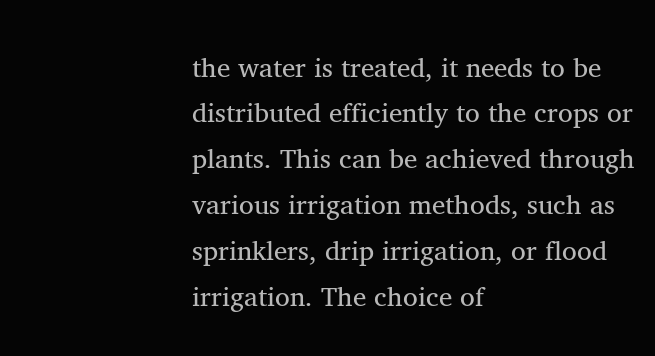the water is treated, it needs to be distributed efficiently to the crops or plants. This can be achieved through various irrigation methods, such as sprinklers, drip irrigation, or flood irrigation. The choice of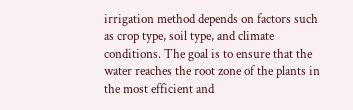irrigation method depends on factors such as crop type, soil type, and climate conditions. The goal is to ensure that the water reaches the root zone of the plants in the most efficient and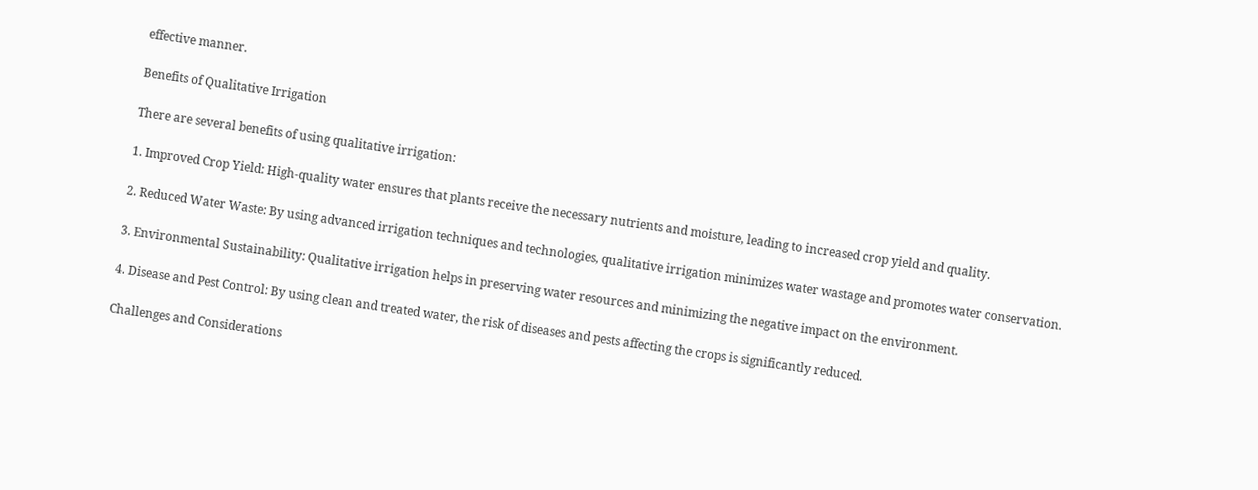effective manner.

Benefits of Qualitative Irrigation

There are several benefits of using qualitative irrigation:

1. Improved Crop Yield: High-quality water ensures that plants receive the necessary nutrients and moisture, leading to increased crop yield and quality.

2. Reduced Water Waste: By using advanced irrigation techniques and technologies, qualitative irrigation minimizes water wastage and promotes water conservation.

3. Environmental Sustainability: Qualitative irrigation helps in preserving water resources and minimizing the negative impact on the environment.

4. Disease and Pest Control: By using clean and treated water, the risk of diseases and pests affecting the crops is significantly reduced.

Challenges and Considerations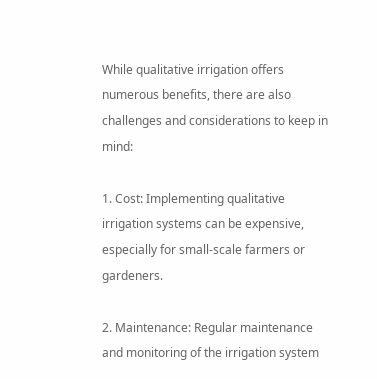While qualitative irrigation offers numerous benefits, there are also challenges and considerations to keep in mind:

1. Cost: Implementing qualitative irrigation systems can be expensive, especially for small-scale farmers or gardeners.

2. Maintenance: Regular maintenance and monitoring of the irrigation system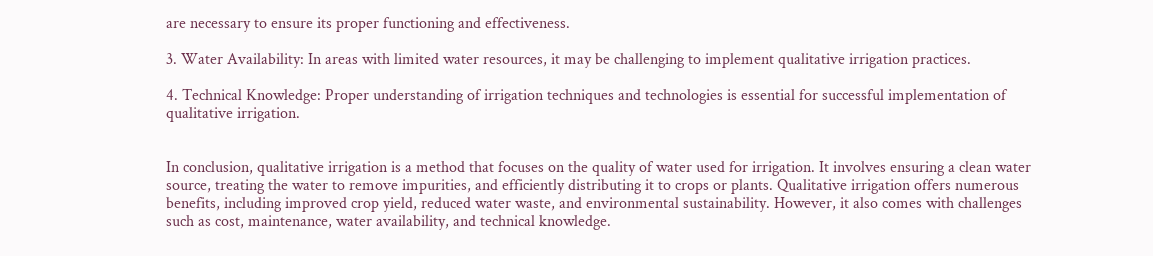are necessary to ensure its proper functioning and effectiveness.

3. Water Availability: In areas with limited water resources, it may be challenging to implement qualitative irrigation practices.

4. Technical Knowledge: Proper understanding of irrigation techniques and technologies is essential for successful implementation of qualitative irrigation.


In conclusion, qualitative irrigation is a method that focuses on the quality of water used for irrigation. It involves ensuring a clean water source, treating the water to remove impurities, and efficiently distributing it to crops or plants. Qualitative irrigation offers numerous benefits, including improved crop yield, reduced water waste, and environmental sustainability. However, it also comes with challenges such as cost, maintenance, water availability, and technical knowledge.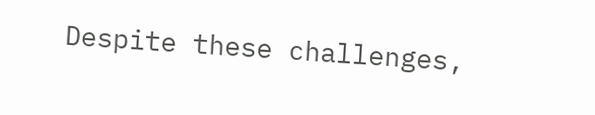Despite these challenges,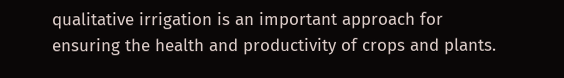qualitative irrigation is an important approach for ensuring the health and productivity of crops and plants.